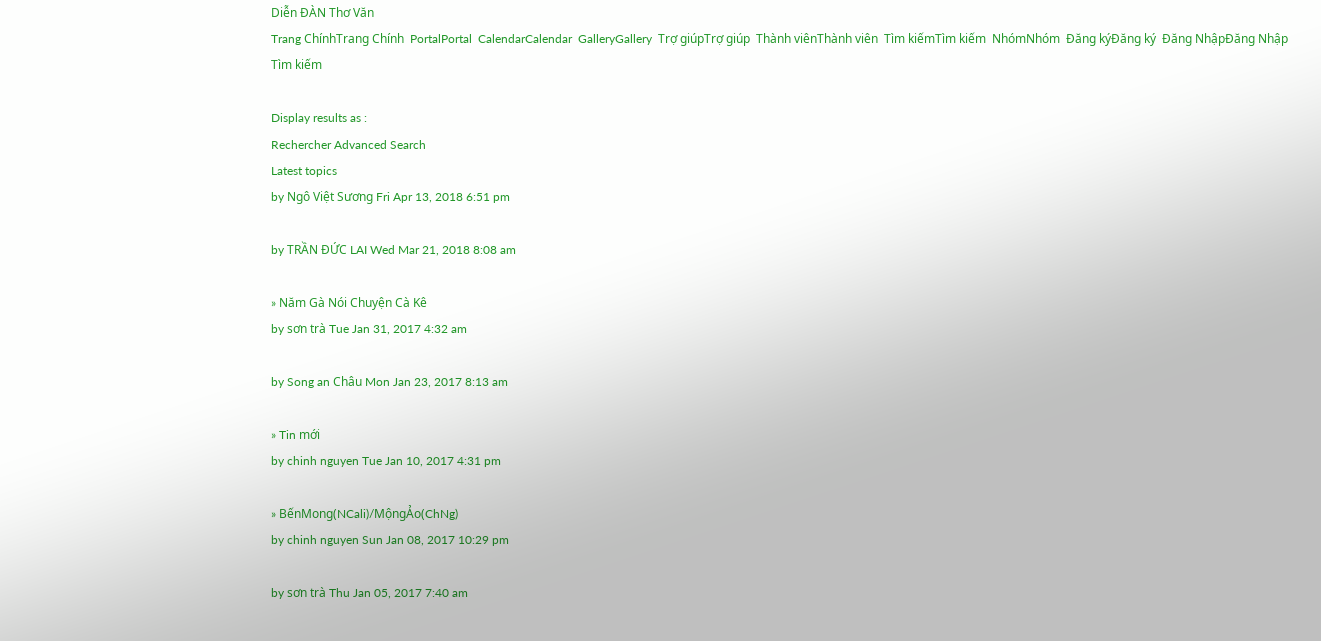Diễn ĐÀN Thơ Văn
Trang ChínhTrang Chính  PortalPortal  CalendarCalendar  GalleryGallery  Trợ giúpTrợ giúp  Thành viênThành viên  Tìm kiếmTìm kiếm  NhómNhóm  Đăng kýĐăng ký  Đăng NhậpĐăng Nhập
Tìm kiếm

Display results as :
Rechercher Advanced Search
Latest topics
by Ngô Việt Sương Fri Apr 13, 2018 6:51 pm

by TRẦN ĐỨC LAI Wed Mar 21, 2018 8:08 am

» Năm Gà Nói Chuyện Cà Kê
by sơn trà Tue Jan 31, 2017 4:32 am

by Song an Châu Mon Jan 23, 2017 8:13 am

» Tin mới
by chinh nguyen Tue Jan 10, 2017 4:31 pm

» BếnMong(NCali)/MộngẢo(ChNg)
by chinh nguyen Sun Jan 08, 2017 10:29 pm

by sơn trà Thu Jan 05, 2017 7:40 am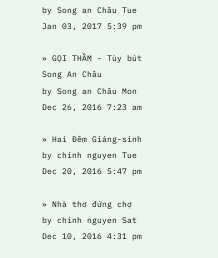by Song an Châu Tue Jan 03, 2017 5:39 pm

» GỌI THẦM - Tùy bút Song An Châu
by Song an Châu Mon Dec 26, 2016 7:23 am

» Hai Đêm Giáng-sinh
by chinh nguyen Tue Dec 20, 2016 5:47 pm

» Nhà thơ đứng chợ
by chinh nguyen Sat Dec 10, 2016 4:31 pm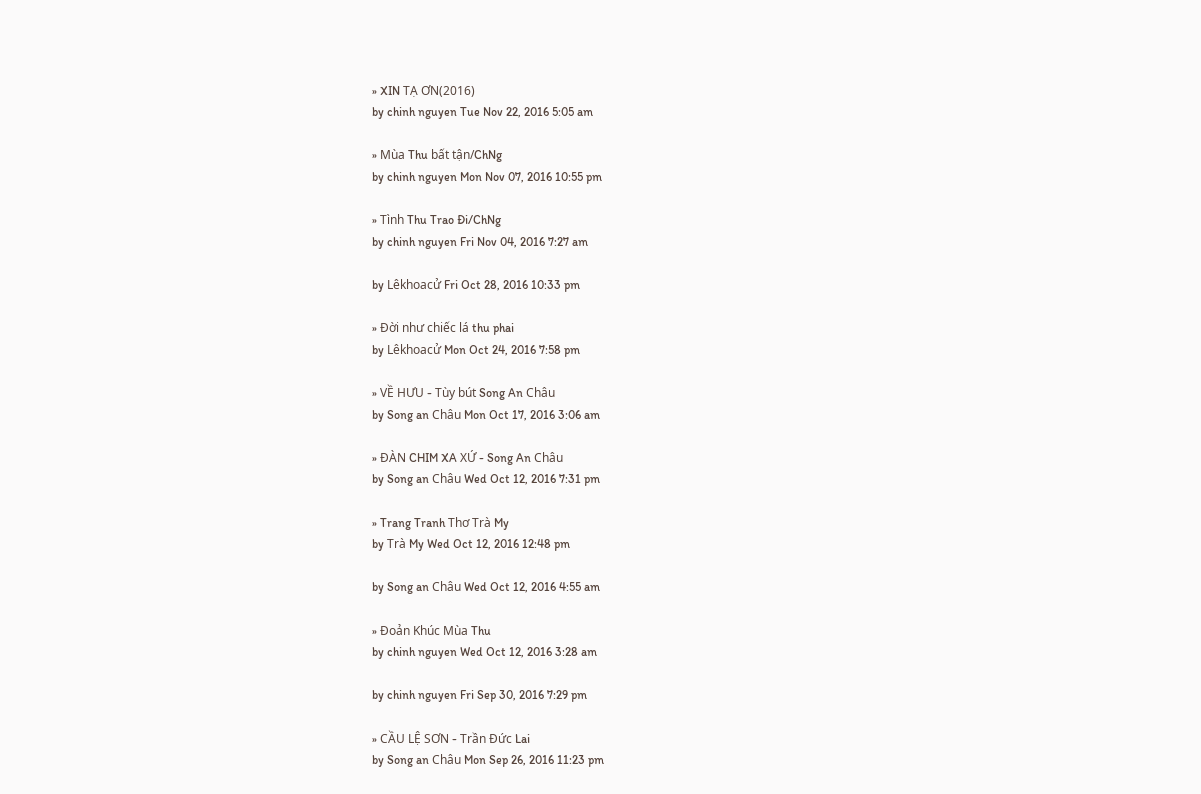» XIN TẠ ƠN(2016)
by chinh nguyen Tue Nov 22, 2016 5:05 am

» Mùa Thu bất tận/ChNg
by chinh nguyen Mon Nov 07, 2016 10:55 pm

» Tình Thu Trao Đi/ChNg
by chinh nguyen Fri Nov 04, 2016 7:27 am

by Lêkhoacử Fri Oct 28, 2016 10:33 pm

» Đời như chiếc lá thu phai
by Lêkhoacử Mon Oct 24, 2016 7:58 pm

» VỀ HƯU - Tùy bút Song An Châu
by Song an Châu Mon Oct 17, 2016 3:06 am

» ĐÀN CHIM XA XỨ - Song An Châu
by Song an Châu Wed Oct 12, 2016 7:31 pm

» Trang Tranh Thơ Trà My
by Trà My Wed Oct 12, 2016 12:48 pm

by Song an Châu Wed Oct 12, 2016 4:55 am

» Đoản Khúc Mùa Thu
by chinh nguyen Wed Oct 12, 2016 3:28 am

by chinh nguyen Fri Sep 30, 2016 7:29 pm

» CẦU LỆ SƠN - Trần Đức Lai
by Song an Châu Mon Sep 26, 2016 11:23 pm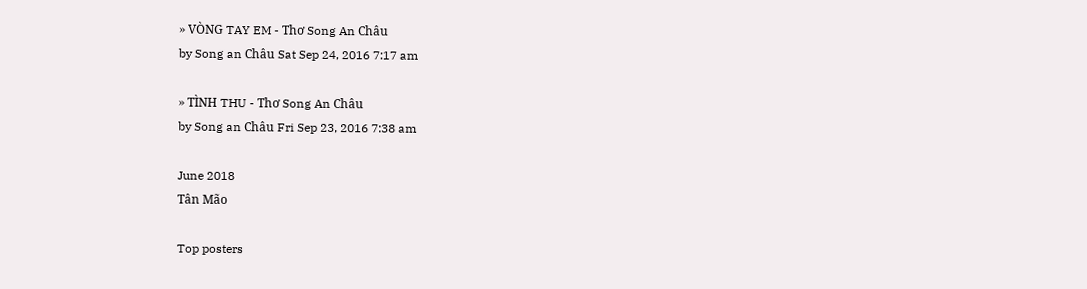» VÒNG TAY EM - Thơ Song An Châu
by Song an Châu Sat Sep 24, 2016 7:17 am

» TÌNH THU - Thơ Song An Châu
by Song an Châu Fri Sep 23, 2016 7:38 am

June 2018
Tân Mão

Top posters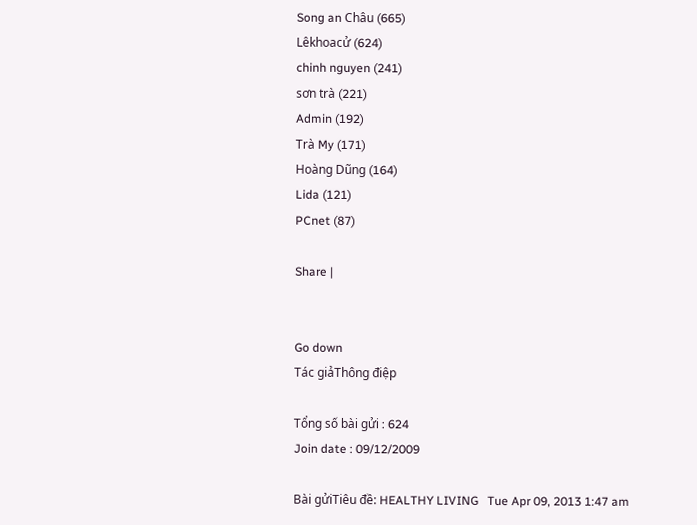Song an Châu (665)
Lêkhoacử (624)
chinh nguyen (241)
sơn trà (221)
Admin (192)
Trà My (171)
Hoàng Dũng (164)
Lida (121)
PCnet (87)

Share |


Go down
Tác giảThông điệp

Tổng số bài gửi : 624
Join date : 09/12/2009

Bài gửiTiêu đề: HEALTHY LIVING   Tue Apr 09, 2013 1:47 am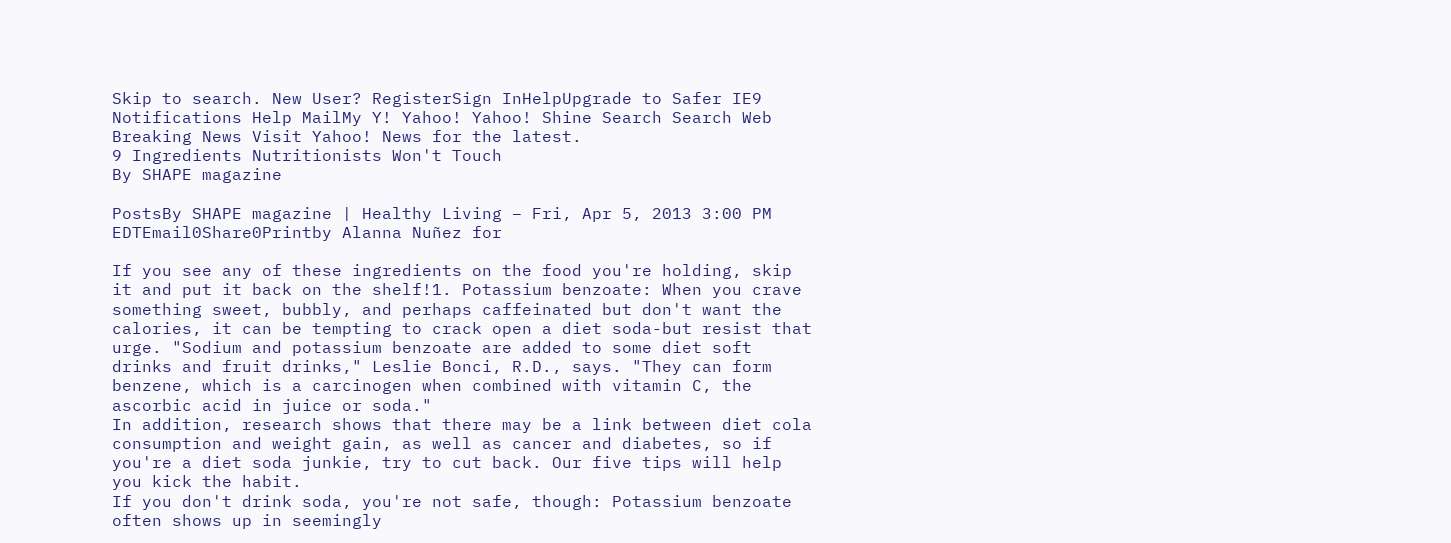Skip to search. New User? RegisterSign InHelpUpgrade to Safer IE9
Notifications Help MailMy Y! Yahoo! Yahoo! Shine Search Search Web
Breaking News Visit Yahoo! News for the latest.
9 Ingredients Nutritionists Won't Touch
By SHAPE magazine

PostsBy SHAPE magazine | Healthy Living – Fri, Apr 5, 2013 3:00 PM EDTEmail0Share0Printby Alanna Nuñez for

If you see any of these ingredients on the food you're holding, skip it and put it back on the shelf!1. Potassium benzoate: When you crave something sweet, bubbly, and perhaps caffeinated but don't want the calories, it can be tempting to crack open a diet soda-but resist that urge. "Sodium and potassium benzoate are added to some diet soft drinks and fruit drinks," Leslie Bonci, R.D., says. "They can form benzene, which is a carcinogen when combined with vitamin C, the ascorbic acid in juice or soda."
In addition, research shows that there may be a link between diet cola consumption and weight gain, as well as cancer and diabetes, so if you're a diet soda junkie, try to cut back. Our five tips will help you kick the habit.
If you don't drink soda, you're not safe, though: Potassium benzoate often shows up in seemingly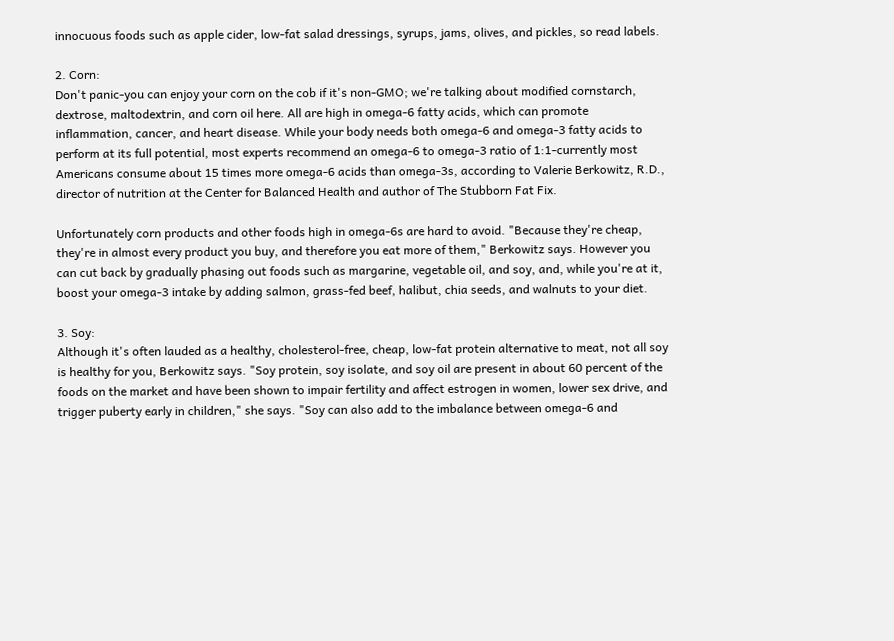innocuous foods such as apple cider, low-fat salad dressings, syrups, jams, olives, and pickles, so read labels.

2. Corn:
Don't panic-you can enjoy your corn on the cob if it's non-GMO; we're talking about modified cornstarch, dextrose, maltodextrin, and corn oil here. All are high in omega-6 fatty acids, which can promote inflammation, cancer, and heart disease. While your body needs both omega-6 and omega-3 fatty acids to perform at its full potential, most experts recommend an omega-6 to omega-3 ratio of 1:1-currently most Americans consume about 15 times more omega-6 acids than omega-3s, according to Valerie Berkowitz, R.D., director of nutrition at the Center for Balanced Health and author of The Stubborn Fat Fix.

Unfortunately corn products and other foods high in omega-6s are hard to avoid. "Because they're cheap, they're in almost every product you buy, and therefore you eat more of them," Berkowitz says. However you can cut back by gradually phasing out foods such as margarine, vegetable oil, and soy, and, while you're at it, boost your omega-3 intake by adding salmon, grass-fed beef, halibut, chia seeds, and walnuts to your diet.

3. Soy:
Although it's often lauded as a healthy, cholesterol-free, cheap, low-fat protein alternative to meat, not all soy is healthy for you, Berkowitz says. "Soy protein, soy isolate, and soy oil are present in about 60 percent of the foods on the market and have been shown to impair fertility and affect estrogen in women, lower sex drive, and trigger puberty early in children," she says. "Soy can also add to the imbalance between omega-6 and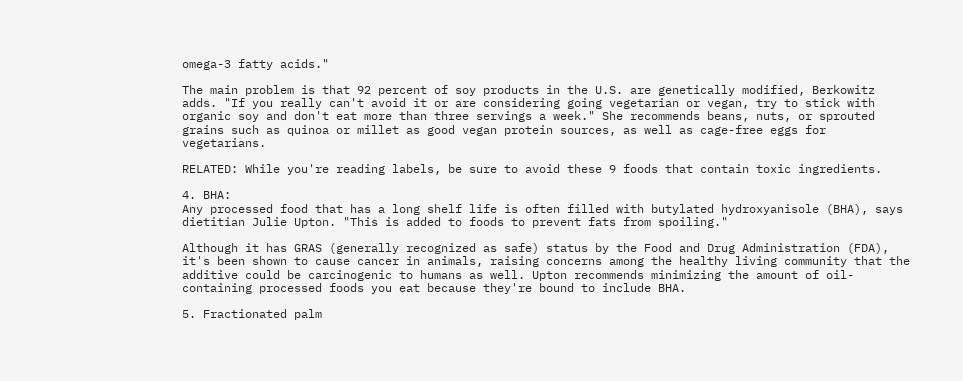omega-3 fatty acids."

The main problem is that 92 percent of soy products in the U.S. are genetically modified, Berkowitz adds. "If you really can't avoid it or are considering going vegetarian or vegan, try to stick with organic soy and don't eat more than three servings a week." She recommends beans, nuts, or sprouted grains such as quinoa or millet as good vegan protein sources, as well as cage-free eggs for vegetarians.

RELATED: While you're reading labels, be sure to avoid these 9 foods that contain toxic ingredients.

4. BHA:
Any processed food that has a long shelf life is often filled with butylated hydroxyanisole (BHA), says dietitian Julie Upton. "This is added to foods to prevent fats from spoiling."

Although it has GRAS (generally recognized as safe) status by the Food and Drug Administration (FDA), it's been shown to cause cancer in animals, raising concerns among the healthy living community that the additive could be carcinogenic to humans as well. Upton recommends minimizing the amount of oil-containing processed foods you eat because they're bound to include BHA.

5. Fractionated palm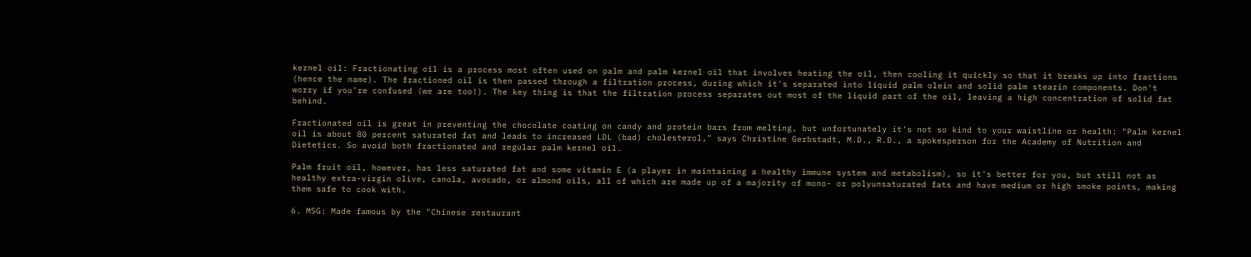kernel oil: Fractionating oil is a process most often used on palm and palm kernel oil that involves heating the oil, then cooling it quickly so that it breaks up into fractions (hence the name). The fractioned oil is then passed through a filtration process, during which it's separated into liquid palm olein and solid palm stearin components. Don't worry if you're confused (we are too!). The key thing is that the filtration process separates out most of the liquid part of the oil, leaving a high concentration of solid fat behind.

Fractionated oil is great in preventing the chocolate coating on candy and protein bars from melting, but unfortunately it's not so kind to your waistline or health: "Palm kernel oil is about 80 percent saturated fat and leads to increased LDL (bad) cholesterol," says Christine Gerbstadt, M.D., R.D., a spokesperson for the Academy of Nutrition and Dietetics. So avoid both fractionated and regular palm kernel oil.

Palm fruit oil, however, has less saturated fat and some vitamin E (a player in maintaining a healthy immune system and metabolism), so it's better for you, but still not as healthy extra-virgin olive, canola, avocado, or almond oils, all of which are made up of a majority of mono- or polyunsaturated fats and have medium or high smoke points, making them safe to cook with.

6. MSG: Made famous by the "Chinese restaurant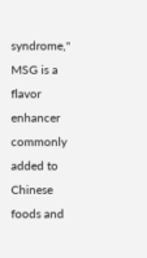syndrome," MSG is a flavor enhancer commonly added to Chinese foods and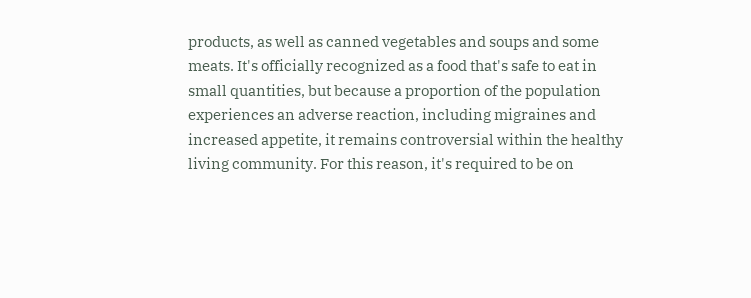products, as well as canned vegetables and soups and some meats. It's officially recognized as a food that's safe to eat in small quantities, but because a proportion of the population experiences an adverse reaction, including migraines and increased appetite, it remains controversial within the healthy living community. For this reason, it's required to be on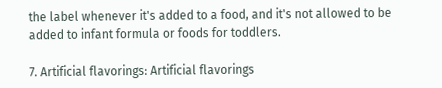the label whenever it's added to a food, and it's not allowed to be added to infant formula or foods for toddlers.

7. Artificial flavorings: Artificial flavorings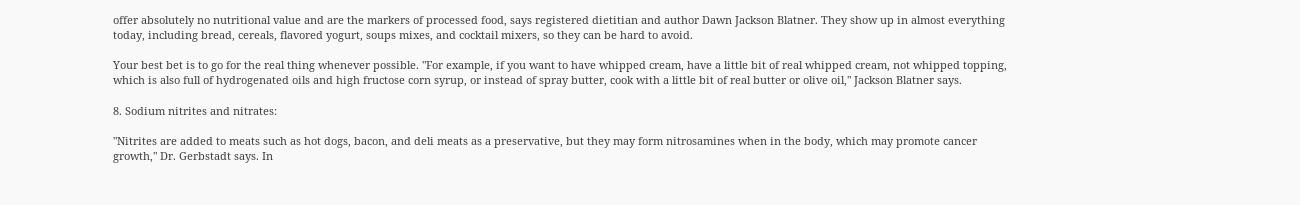offer absolutely no nutritional value and are the markers of processed food, says registered dietitian and author Dawn Jackson Blatner. They show up in almost everything today, including bread, cereals, flavored yogurt, soups mixes, and cocktail mixers, so they can be hard to avoid.

Your best bet is to go for the real thing whenever possible. "For example, if you want to have whipped cream, have a little bit of real whipped cream, not whipped topping, which is also full of hydrogenated oils and high fructose corn syrup, or instead of spray butter, cook with a little bit of real butter or olive oil," Jackson Blatner says.

8. Sodium nitrites and nitrates:

"Nitrites are added to meats such as hot dogs, bacon, and deli meats as a preservative, but they may form nitrosamines when in the body, which may promote cancer growth," Dr. Gerbstadt says. In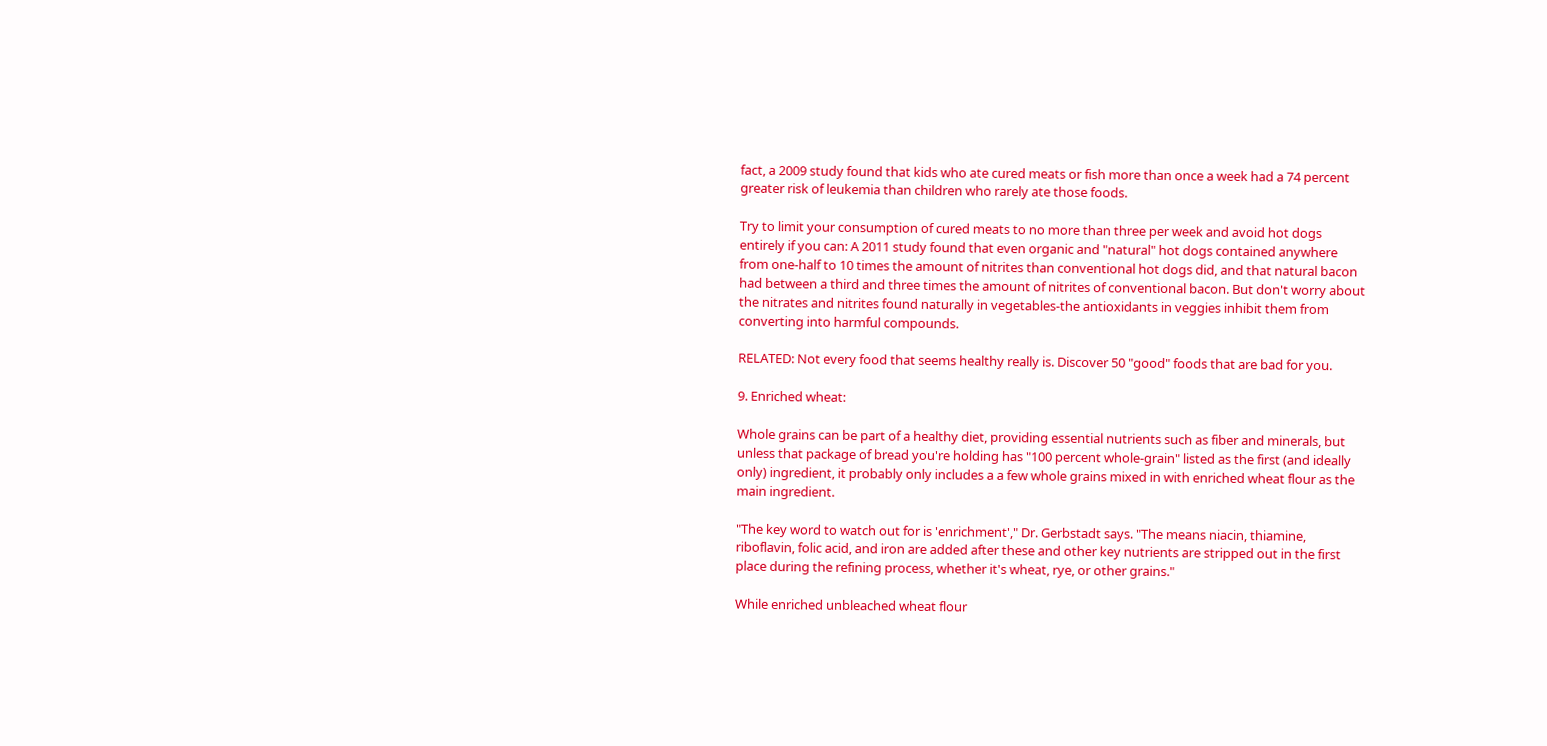fact, a 2009 study found that kids who ate cured meats or fish more than once a week had a 74 percent greater risk of leukemia than children who rarely ate those foods.

Try to limit your consumption of cured meats to no more than three per week and avoid hot dogs entirely if you can: A 2011 study found that even organic and "natural" hot dogs contained anywhere from one-half to 10 times the amount of nitrites than conventional hot dogs did, and that natural bacon had between a third and three times the amount of nitrites of conventional bacon. But don't worry about the nitrates and nitrites found naturally in vegetables-the antioxidants in veggies inhibit them from converting into harmful compounds.

RELATED: Not every food that seems healthy really is. Discover 50 "good" foods that are bad for you.

9. Enriched wheat:

Whole grains can be part of a healthy diet, providing essential nutrients such as fiber and minerals, but unless that package of bread you're holding has "100 percent whole-grain" listed as the first (and ideally only) ingredient, it probably only includes a a few whole grains mixed in with enriched wheat flour as the main ingredient.

"The key word to watch out for is 'enrichment'," Dr. Gerbstadt says. "The means niacin, thiamine, riboflavin, folic acid, and iron are added after these and other key nutrients are stripped out in the first place during the refining process, whether it's wheat, rye, or other grains."

While enriched unbleached wheat flour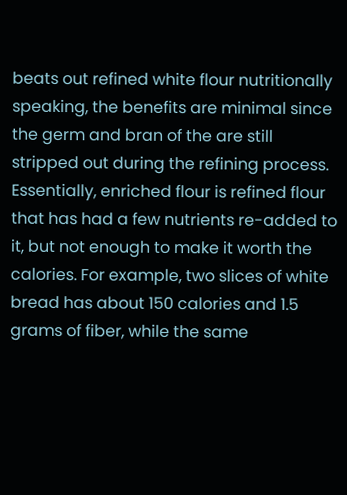beats out refined white flour nutritionally speaking, the benefits are minimal since the germ and bran of the are still stripped out during the refining process. Essentially, enriched flour is refined flour that has had a few nutrients re-added to it, but not enough to make it worth the calories. For example, two slices of white bread has about 150 calories and 1.5 grams of fiber, while the same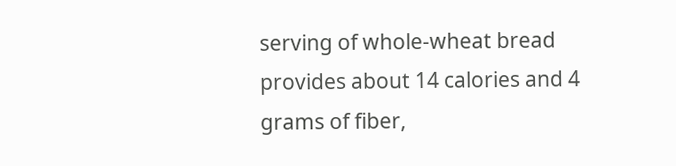serving of whole-wheat bread provides about 14 calories and 4 grams of fiber,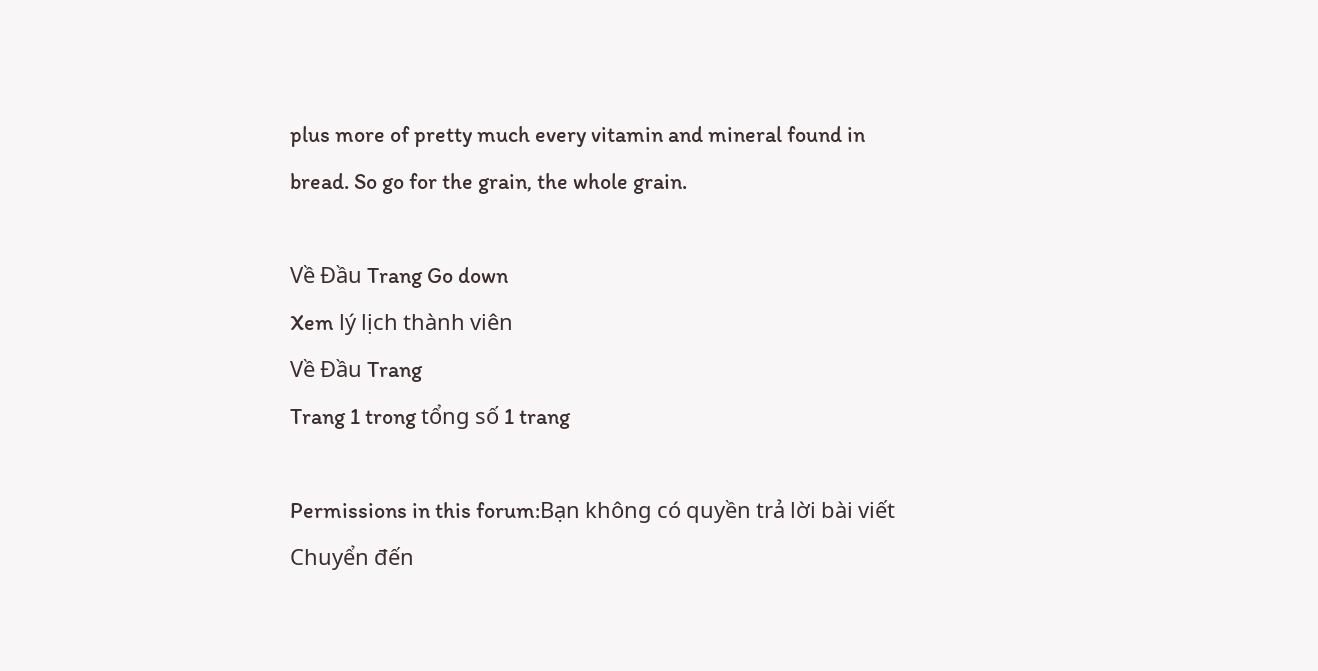plus more of pretty much every vitamin and mineral found in bread. So go for the grain, the whole grain.

Về Đầu Trang Go down
Xem lý lịch thành viên
Về Đầu Trang
Trang 1 trong tổng số 1 trang

Permissions in this forum:Bạn không có quyền trả lời bài viết
Chuyển đến